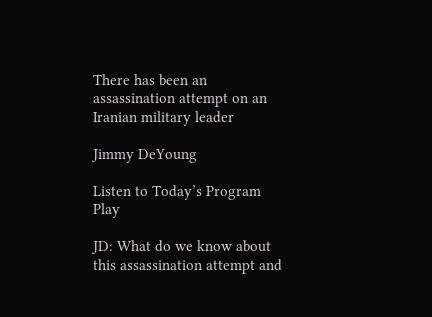There has been an assassination attempt on an Iranian military leader

Jimmy DeYoung

Listen to Today’s Program Play

JD: What do we know about this assassination attempt and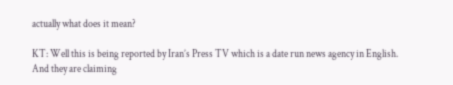actually what does it mean?

KT: Well this is being reported by Iran’s Press TV which is a date run news agency in English. And they are claiming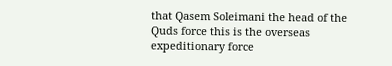that Qasem Soleimani the head of the Quds force this is the overseas expeditionary force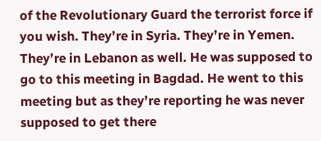of the Revolutionary Guard the terrorist force if you wish. They’re in Syria. They’re in Yemen. They’re in Lebanon as well. He was supposed to go to this meeting in Bagdad. He went to this meeting but as they’re reporting he was never supposed to get there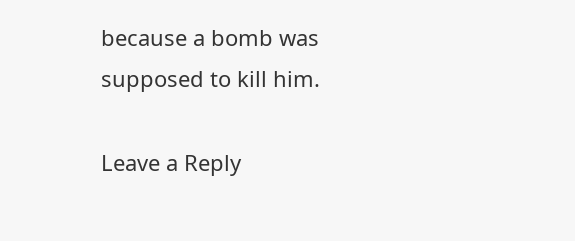because a bomb was supposed to kill him.

Leave a Reply